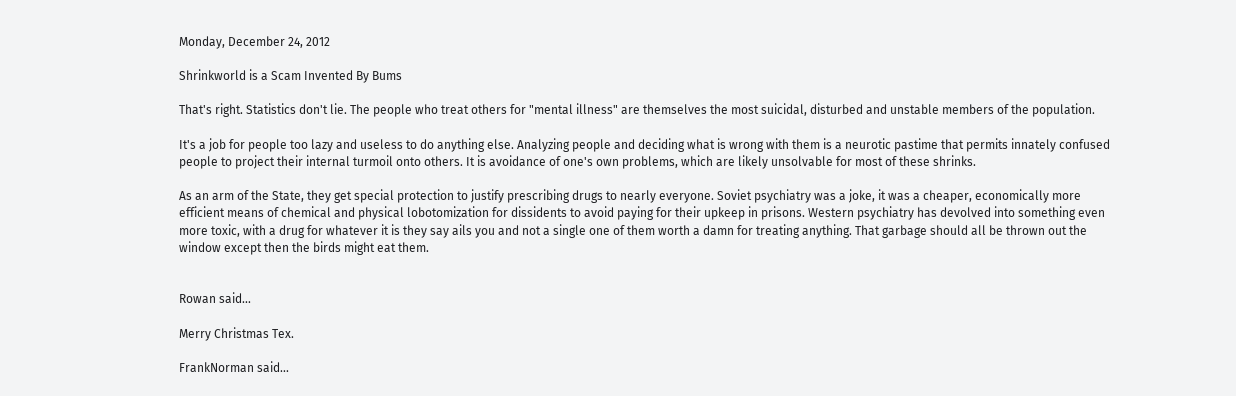Monday, December 24, 2012

Shrinkworld is a Scam Invented By Bums

That's right. Statistics don't lie. The people who treat others for "mental illness" are themselves the most suicidal, disturbed and unstable members of the population.

It's a job for people too lazy and useless to do anything else. Analyzing people and deciding what is wrong with them is a neurotic pastime that permits innately confused people to project their internal turmoil onto others. It is avoidance of one's own problems, which are likely unsolvable for most of these shrinks.

As an arm of the State, they get special protection to justify prescribing drugs to nearly everyone. Soviet psychiatry was a joke, it was a cheaper, economically more efficient means of chemical and physical lobotomization for dissidents to avoid paying for their upkeep in prisons. Western psychiatry has devolved into something even more toxic, with a drug for whatever it is they say ails you and not a single one of them worth a damn for treating anything. That garbage should all be thrown out the window except then the birds might eat them.


Rowan said...

Merry Christmas Tex.

FrankNorman said...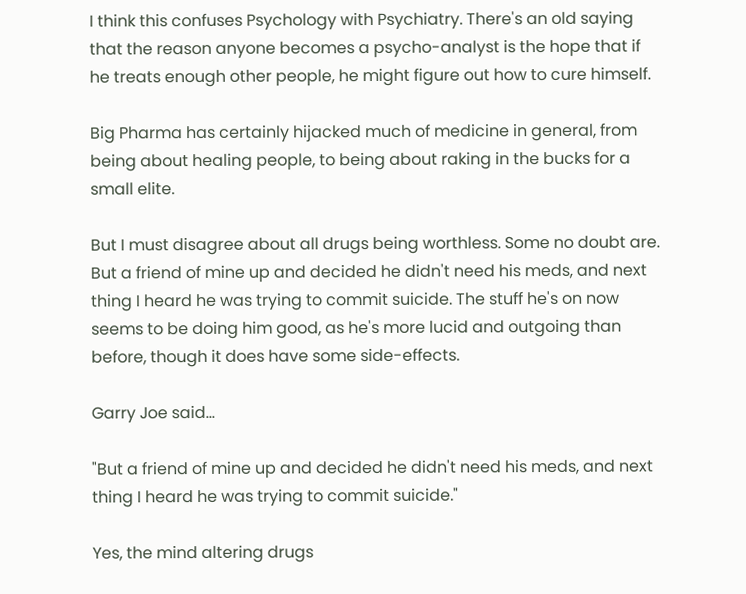I think this confuses Psychology with Psychiatry. There's an old saying that the reason anyone becomes a psycho-analyst is the hope that if he treats enough other people, he might figure out how to cure himself.

Big Pharma has certainly hijacked much of medicine in general, from being about healing people, to being about raking in the bucks for a small elite.

But I must disagree about all drugs being worthless. Some no doubt are. But a friend of mine up and decided he didn't need his meds, and next thing I heard he was trying to commit suicide. The stuff he's on now seems to be doing him good, as he's more lucid and outgoing than before, though it does have some side-effects.

Garry Joe said...

"But a friend of mine up and decided he didn't need his meds, and next thing I heard he was trying to commit suicide."

Yes, the mind altering drugs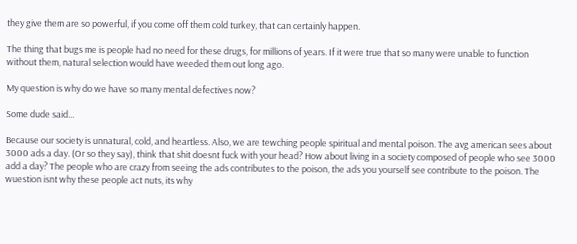they give them are so powerful, if you come off them cold turkey, that can certainly happen.

The thing that bugs me is people had no need for these drugs, for millions of years. If it were true that so many were unable to function without them, natural selection would have weeded them out long ago.

My question is why do we have so many mental defectives now?

Some dude said...

Because our society is unnatural, cold, and heartless. Also, we are tewching people spiritual and mental poison. The avg american sees about 3000 ads a day. (Or so they say), think that shit doesnt fuck with your head? How about living in a society composed of people who see 3000 add a day? The people who are crazy from seeing the ads contributes to the poison, the ads you yourself see contribute to the poison. The wuestion isnt why these people act nuts, its why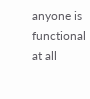anyone is functional at all